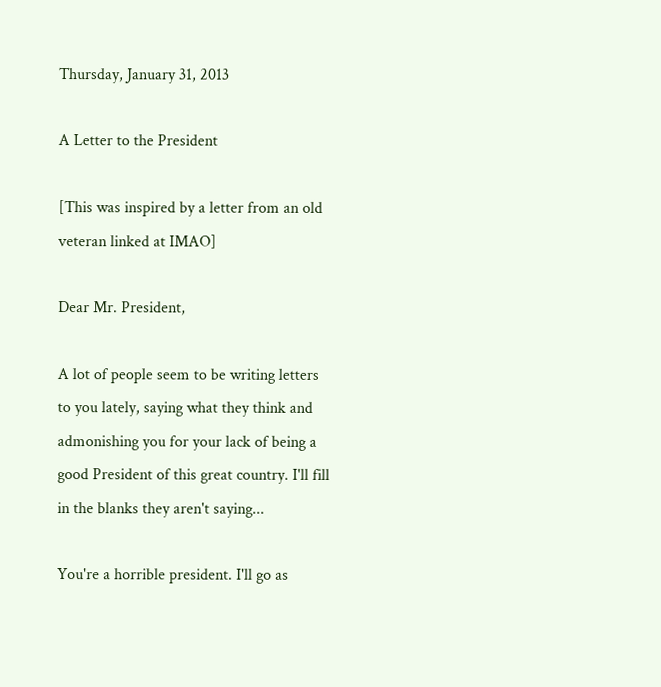Thursday, January 31, 2013

A Letter to the President

[This was inspired by a letter from an old veteran linked at IMAO]

Dear Mr. President,

A lot of people seem to be writing letters to you lately, saying what they think and admonishing you for your lack of being a good President of this great country. I'll fill in the blanks they aren't saying...

You're a horrible president. I'll go as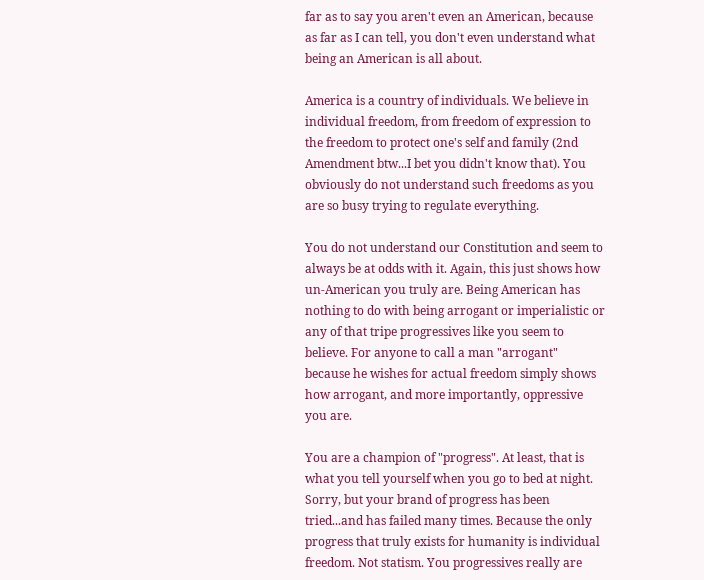far as to say you aren't even an American, because as far as I can tell, you don't even understand what being an American is all about.

America is a country of individuals. We believe in individual freedom, from freedom of expression to the freedom to protect one's self and family (2nd Amendment btw...I bet you didn't know that). You obviously do not understand such freedoms as you are so busy trying to regulate everything.

You do not understand our Constitution and seem to always be at odds with it. Again, this just shows how un-American you truly are. Being American has nothing to do with being arrogant or imperialistic or any of that tripe progressives like you seem to believe. For anyone to call a man "arrogant" because he wishes for actual freedom simply shows how arrogant, and more importantly, oppressive you are.

You are a champion of "progress". At least, that is what you tell yourself when you go to bed at night. Sorry, but your brand of progress has been tried...and has failed many times. Because the only progress that truly exists for humanity is individual freedom. Not statism. You progressives really are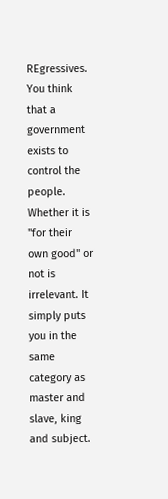REgressives. You think that a government exists to control the people. Whether it is "for their own good" or not is irrelevant. It simply puts you in the same category as master and slave, king and subject.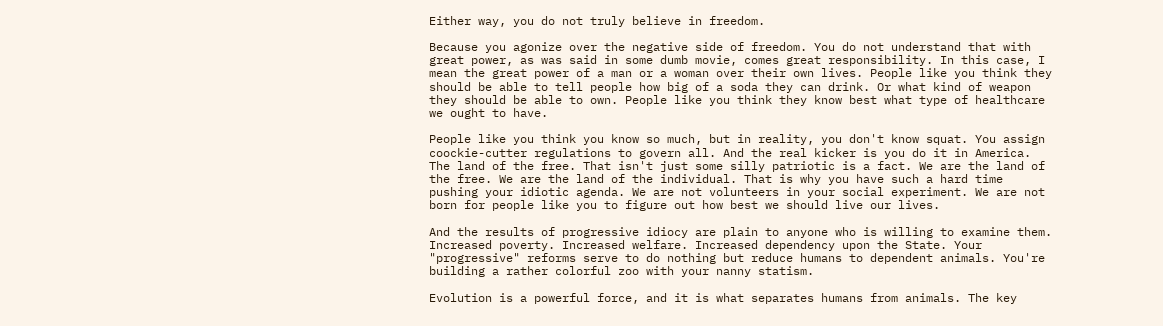Either way, you do not truly believe in freedom.

Because you agonize over the negative side of freedom. You do not understand that with great power, as was said in some dumb movie, comes great responsibility. In this case, I mean the great power of a man or a woman over their own lives. People like you think they should be able to tell people how big of a soda they can drink. Or what kind of weapon they should be able to own. People like you think they know best what type of healthcare we ought to have.

People like you think you know so much, but in reality, you don't know squat. You assign coockie-cutter regulations to govern all. And the real kicker is you do it in America. The land of the free. That isn't just some silly patriotic is a fact. We are the land of the free. We are the land of the individual. That is why you have such a hard time pushing your idiotic agenda. We are not volunteers in your social experiment. We are not born for people like you to figure out how best we should live our lives.

And the results of progressive idiocy are plain to anyone who is willing to examine them. Increased poverty. Increased welfare. Increased dependency upon the State. Your "progressive" reforms serve to do nothing but reduce humans to dependent animals. You're building a rather colorful zoo with your nanny statism.

Evolution is a powerful force, and it is what separates humans from animals. The key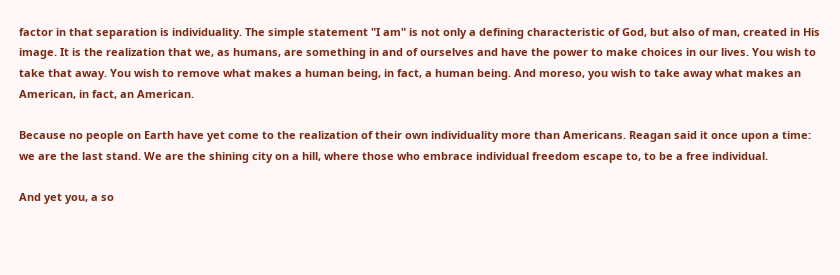factor in that separation is individuality. The simple statement "I am" is not only a defining characteristic of God, but also of man, created in His image. It is the realization that we, as humans, are something in and of ourselves and have the power to make choices in our lives. You wish to take that away. You wish to remove what makes a human being, in fact, a human being. And moreso, you wish to take away what makes an American, in fact, an American.

Because no people on Earth have yet come to the realization of their own individuality more than Americans. Reagan said it once upon a time: we are the last stand. We are the shining city on a hill, where those who embrace individual freedom escape to, to be a free individual.

And yet you, a so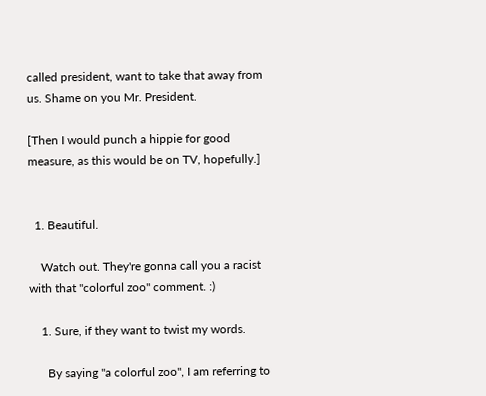called president, want to take that away from us. Shame on you Mr. President.

[Then I would punch a hippie for good measure, as this would be on TV, hopefully.]


  1. Beautiful.

    Watch out. They're gonna call you a racist with that "colorful zoo" comment. :)

    1. Sure, if they want to twist my words.

      By saying "a colorful zoo", I am referring to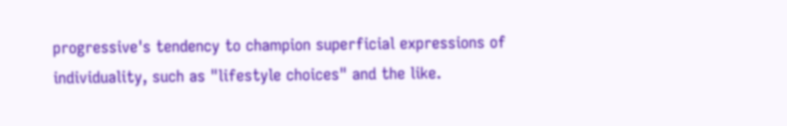progressive's tendency to champion superficial expressions of individuality, such as "lifestyle choices" and the like.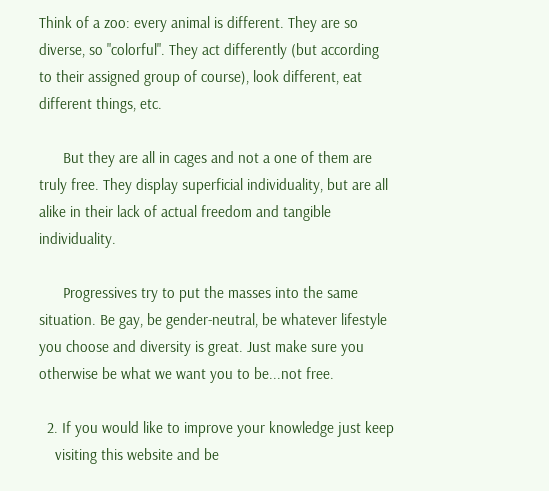Think of a zoo: every animal is different. They are so diverse, so "colorful". They act differently (but according to their assigned group of course), look different, eat different things, etc.

      But they are all in cages and not a one of them are truly free. They display superficial individuality, but are all alike in their lack of actual freedom and tangible individuality.

      Progressives try to put the masses into the same situation. Be gay, be gender-neutral, be whatever lifestyle you choose and diversity is great. Just make sure you otherwise be what we want you to be...not free.

  2. If you would like to improve your knowledge just keep
    visiting this website and be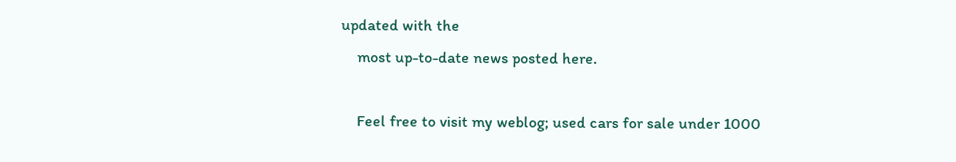updated with the
    most up-to-date news posted here.

    Feel free to visit my weblog; used cars for sale under 1000